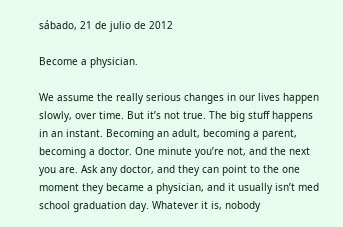sábado, 21 de julio de 2012

Become a physician.

We assume the really serious changes in our lives happen slowly, over time. But it’s not true. The big stuff happens in an instant. Becoming an adult, becoming a parent, becoming a doctor. One minute you’re not, and the next you are. Ask any doctor, and they can point to the one moment they became a physician, and it usually isn’t med school graduation day. Whatever it is, nobody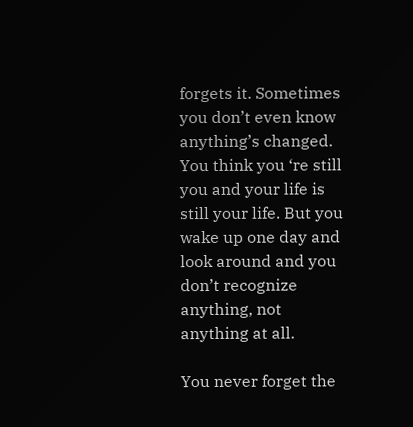forgets it. Sometimes you don’t even know anything’s changed. You think you ‘re still you and your life is still your life. But you wake up one day and look around and you don’t recognize anything, not anything at all.

You never forget the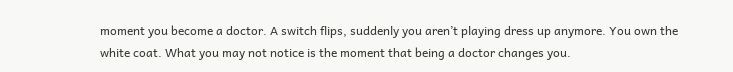moment you become a doctor. A switch flips, suddenly you aren’t playing dress up anymore. You own the white coat. What you may not notice is the moment that being a doctor changes you.